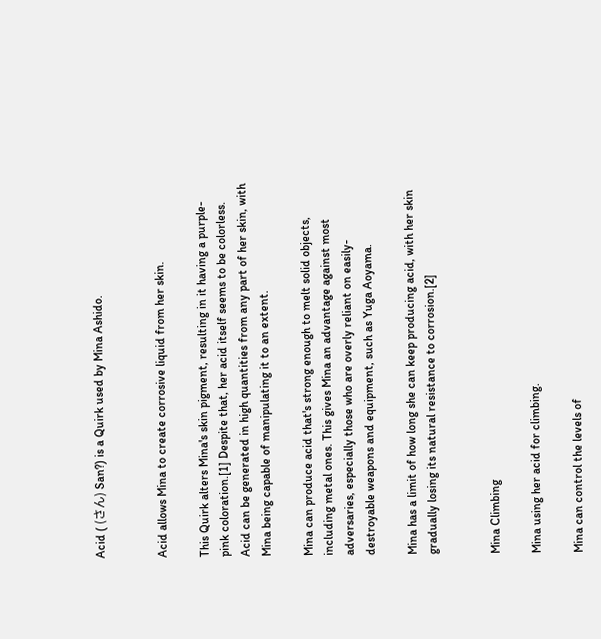Acid ( (さん) San?) is a Quirk used by Mina Ashido.


Acid allows Mina to create corrosive liquid from her skin.

This Quirk alters Mina's skin pigment, resulting in it having a purple-pink coloration.[1] Despite that, her acid itself seems to be colorless. Acid can be generated in high quantities from any part of her skin, with Mina being capable of manipulating it to an extent.

Mina can produce acid that's strong enough to melt solid objects, including metal ones. This gives Mina an advantage against most adversaries, especially those who are overly reliant on easily-destroyable weapons and equipment, such as Yuga Aoyama.

Mina has a limit of how long she can keep producing acid, with her skin gradually losing its natural resistance to corrosion.[2]


Mina Climbing

Mina using her acid for climbing.

Mina can control the levels of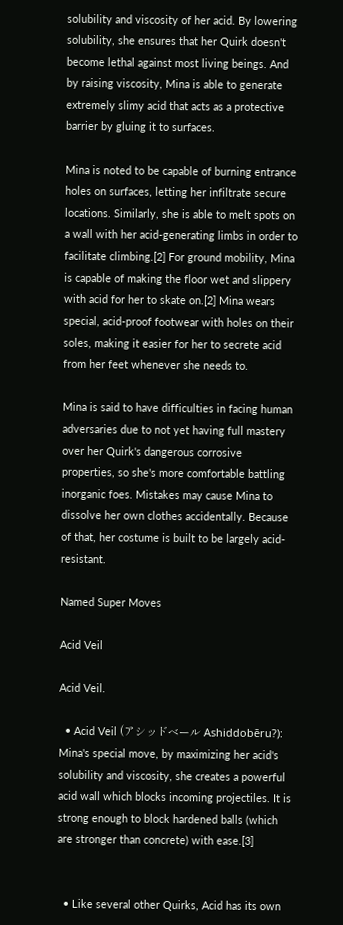solubility and viscosity of her acid. By lowering solubility, she ensures that her Quirk doesn't become lethal against most living beings. And by raising viscosity, Mina is able to generate extremely slimy acid that acts as a protective barrier by gluing it to surfaces.

Mina is noted to be capable of burning entrance holes on surfaces, letting her infiltrate secure locations. Similarly, she is able to melt spots on a wall with her acid-generating limbs in order to facilitate climbing.[2] For ground mobility, Mina is capable of making the floor wet and slippery with acid for her to skate on.[2] Mina wears special, acid-proof footwear with holes on their soles, making it easier for her to secrete acid from her feet whenever she needs to.

Mina is said to have difficulties in facing human adversaries due to not yet having full mastery over her Quirk's dangerous corrosive properties, so she's more comfortable battling inorganic foes. Mistakes may cause Mina to dissolve her own clothes accidentally. Because of that, her costume is built to be largely acid-resistant.

Named Super Moves

Acid Veil

Acid Veil.

  • Acid Veil (アシッドベール Ashiddobēru?): Mina's special move, by maximizing her acid's solubility and viscosity, she creates a powerful acid wall which blocks incoming projectiles. It is strong enough to block hardened balls (which are stronger than concrete) with ease.[3]


  • Like several other Quirks, Acid has its own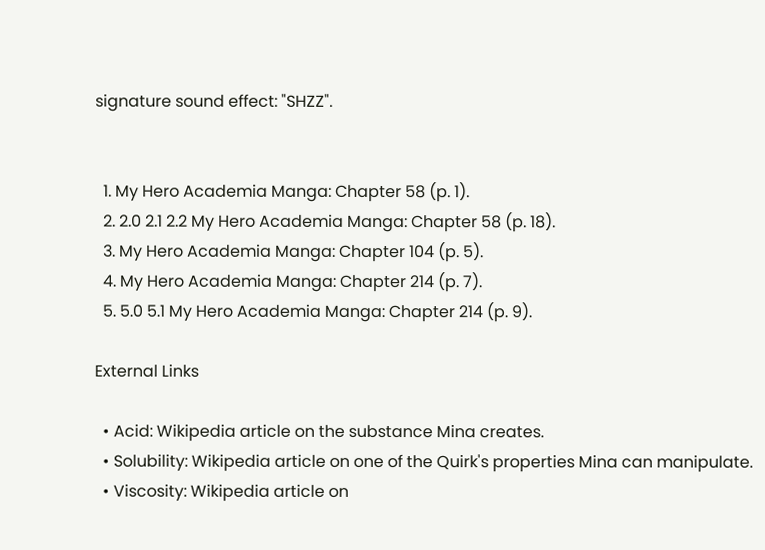signature sound effect: "SHZZ".


  1. My Hero Academia Manga: Chapter 58 (p. 1).
  2. 2.0 2.1 2.2 My Hero Academia Manga: Chapter 58 (p. 18).
  3. My Hero Academia Manga: Chapter 104 (p. 5).
  4. My Hero Academia Manga: Chapter 214 (p. 7).
  5. 5.0 5.1 My Hero Academia Manga: Chapter 214 (p. 9).

External Links

  • Acid: Wikipedia article on the substance Mina creates.
  • Solubility: Wikipedia article on one of the Quirk's properties Mina can manipulate.
  • Viscosity: Wikipedia article on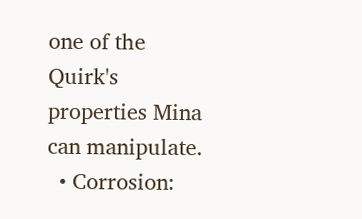one of the Quirk's properties Mina can manipulate.
  • Corrosion: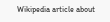Wikipedia article about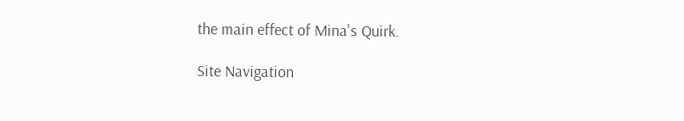the main effect of Mina's Quirk.

Site Navigation